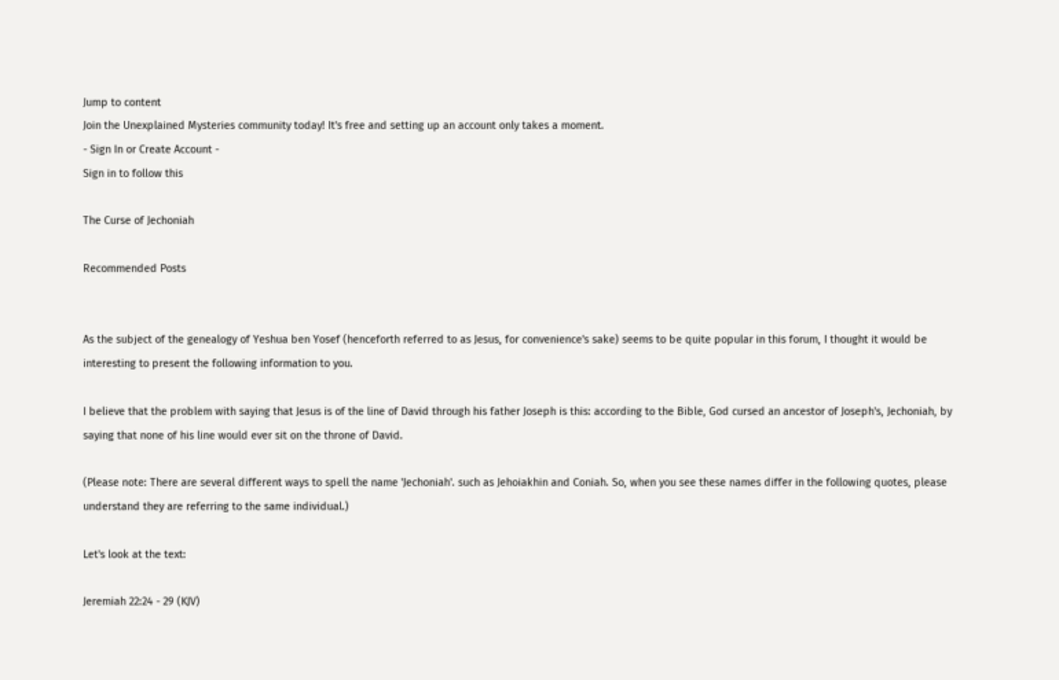Jump to content
Join the Unexplained Mysteries community today! It's free and setting up an account only takes a moment.
- Sign In or Create Account -
Sign in to follow this

The Curse of Jechoniah

Recommended Posts


As the subject of the genealogy of Yeshua ben Yosef (henceforth referred to as Jesus, for convenience's sake) seems to be quite popular in this forum, I thought it would be interesting to present the following information to you.

I believe that the problem with saying that Jesus is of the line of David through his father Joseph is this: according to the Bible, God cursed an ancestor of Joseph's, Jechoniah, by saying that none of his line would ever sit on the throne of David.

(Please note: There are several different ways to spell the name 'Jechoniah'. such as Jehoiakhin and Coniah. So, when you see these names differ in the following quotes, please understand they are referring to the same individual.)

Let's look at the text:

Jeremiah 22:24 - 29 (KJV)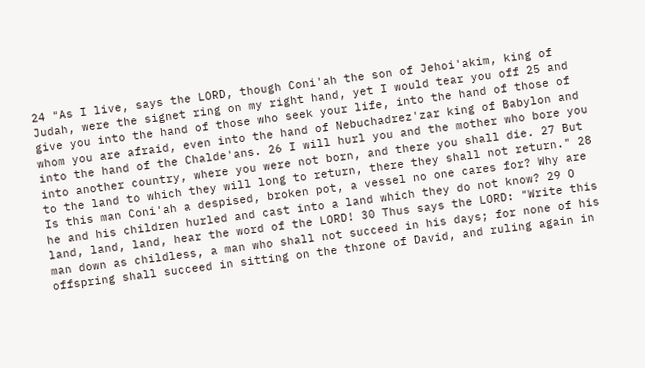24 "As I live, says the LORD, though Coni'ah the son of Jehoi'akim, king of Judah, were the signet ring on my right hand, yet I would tear you off 25 and give you into the hand of those who seek your life, into the hand of those of whom you are afraid, even into the hand of Nebuchadrez'zar king of Babylon and into the hand of the Chalde'ans. 26 I will hurl you and the mother who bore you into another country, where you were not born, and there you shall die. 27 But to the land to which they will long to return, there they shall not return." 28 Is this man Coni'ah a despised, broken pot, a vessel no one cares for? Why are he and his children hurled and cast into a land which they do not know? 29 O land, land, land, hear the word of the LORD! 30 Thus says the LORD: "Write this man down as childless, a man who shall not succeed in his days; for none of his offspring shall succeed in sitting on the throne of David, and ruling again in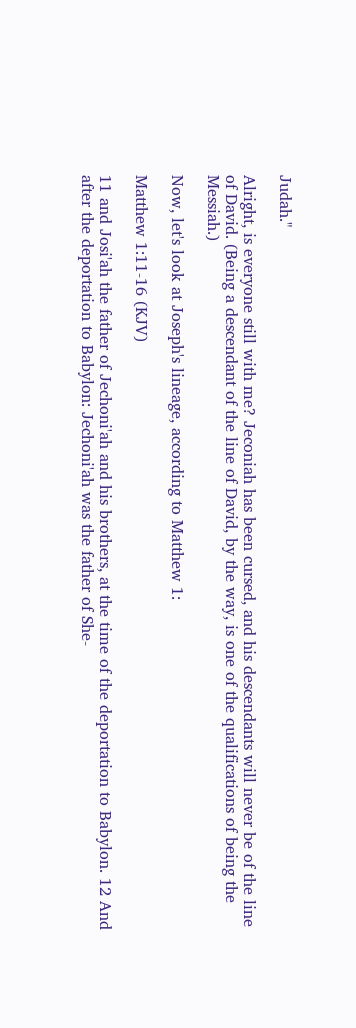Judah."

Alright, is everyone still with me? Jeconiah has been cursed, and his descendants will never be of the line of David. (Being a descendant of the line of David, by the way, is one of the qualifications of being the Messiah.)

Now, let's look at Joseph's lineage, according to Matthew 1:

Matthew 1:11-16 (KJV)

11 and Josi'ah the father of Jechoni'ah and his brothers, at the time of the deportation to Babylon. 12 And after the deportation to Babylon: Jechoni'ah was the father of She-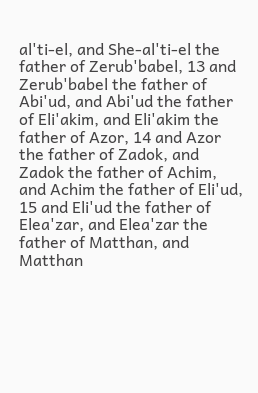al'ti-el, and She-al'ti-el the father of Zerub'babel, 13 and Zerub'babel the father of Abi'ud, and Abi'ud the father of Eli'akim, and Eli'akim the father of Azor, 14 and Azor the father of Zadok, and Zadok the father of Achim, and Achim the father of Eli'ud, 15 and Eli'ud the father of Elea'zar, and Elea'zar the father of Matthan, and Matthan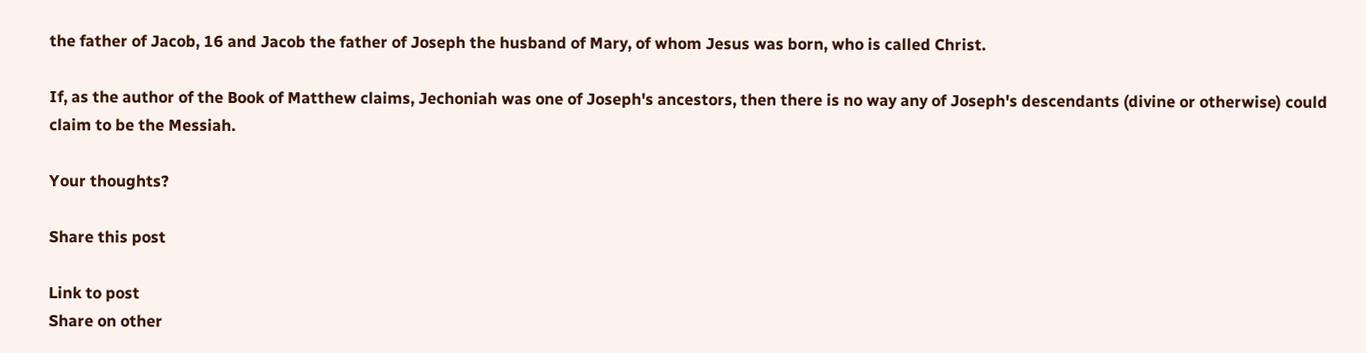the father of Jacob, 16 and Jacob the father of Joseph the husband of Mary, of whom Jesus was born, who is called Christ.

If, as the author of the Book of Matthew claims, Jechoniah was one of Joseph's ancestors, then there is no way any of Joseph's descendants (divine or otherwise) could claim to be the Messiah.

Your thoughts?

Share this post

Link to post
Share on other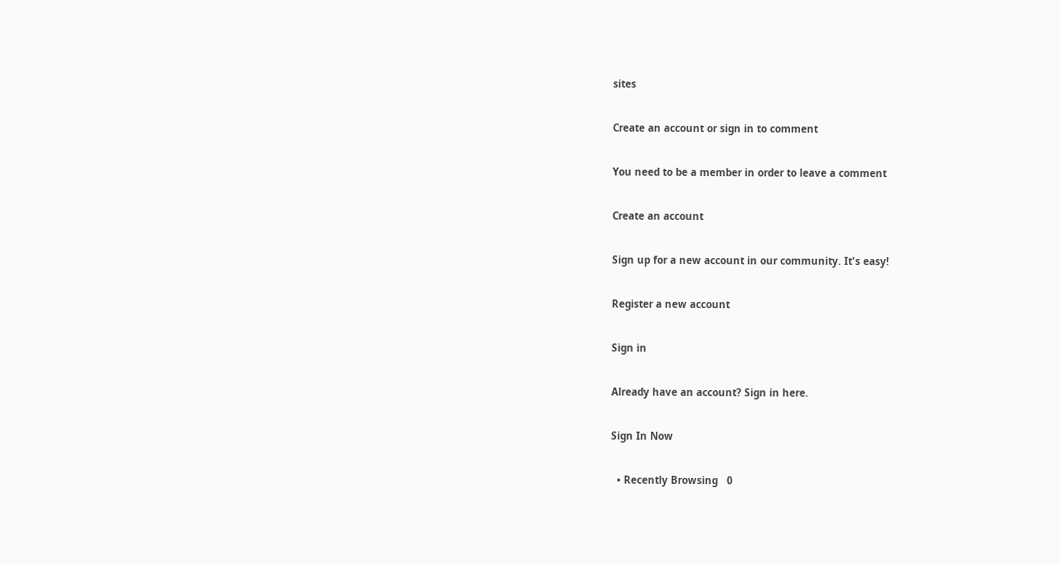sites

Create an account or sign in to comment

You need to be a member in order to leave a comment

Create an account

Sign up for a new account in our community. It's easy!

Register a new account

Sign in

Already have an account? Sign in here.

Sign In Now

  • Recently Browsing   0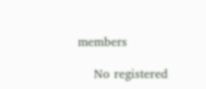members

    No registered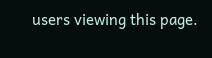users viewing this page.